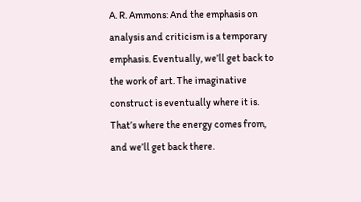A. R. Ammons: And the emphasis on analysis and criticism is a temporary emphasis. Eventually, we’ll get back to the work of art. The imaginative construct is eventually where it is. That’s where the energy comes from, and we’ll get back there.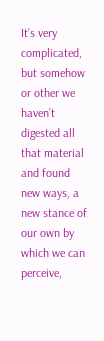It’s very complicated, but somehow or other we haven’t digested all that material and found new ways, a new stance of our own by which we can perceive,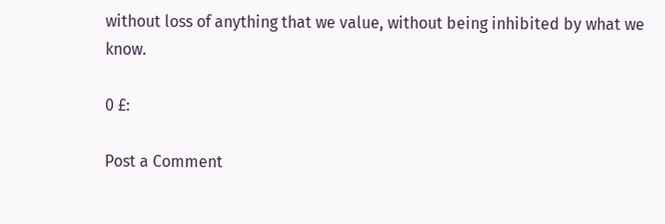without loss of anything that we value, without being inhibited by what we know.

0 £:

Post a Comment